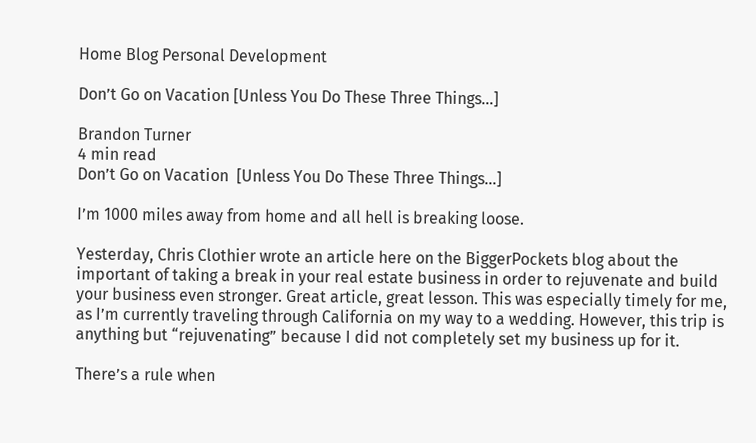Home Blog Personal Development

Don’t Go on Vacation [Unless You Do These Three Things…]

Brandon Turner
4 min read
Don’t Go on Vacation  [Unless You Do These Three Things…]

I’m 1000 miles away from home and all hell is breaking loose.

Yesterday, Chris Clothier wrote an article here on the BiggerPockets blog about the important of taking a break in your real estate business in order to rejuvenate and build your business even stronger. Great article, great lesson. This was especially timely for me, as I’m currently traveling through California on my way to a wedding. However, this trip is anything but “rejuvenating” because I did not completely set my business up for it.

There’s a rule when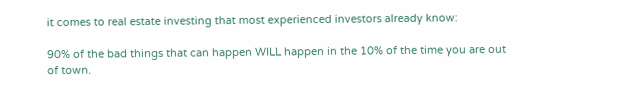it comes to real estate investing that most experienced investors already know:

90% of the bad things that can happen WILL happen in the 10% of the time you are out of town.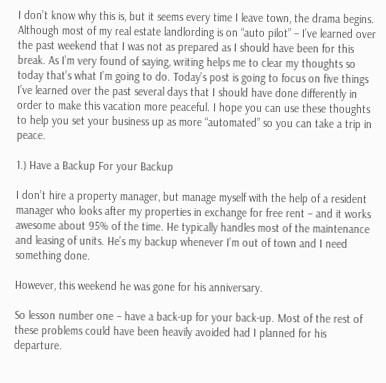I don’t know why this is, but it seems every time I leave town, the drama begins. Although most of my real estate landlording is on “auto pilot” – I’ve learned over the past weekend that I was not as prepared as I should have been for this break. As I’m very found of saying, writing helps me to clear my thoughts so today that’s what I’m going to do. Today’s post is going to focus on five things I’ve learned over the past several days that I should have done differently in order to make this vacation more peaceful. I hope you can use these thoughts to help you set your business up as more “automated” so you can take a trip in peace.

1.) Have a Backup For your Backup

I don’t hire a property manager, but manage myself with the help of a resident manager who looks after my properties in exchange for free rent – and it works awesome about 95% of the time. He typically handles most of the maintenance and leasing of units. He’s my backup whenever I’m out of town and I need something done.

However, this weekend he was gone for his anniversary.

So lesson number one – have a back-up for your back-up. Most of the rest of these problems could have been heavily avoided had I planned for his departure.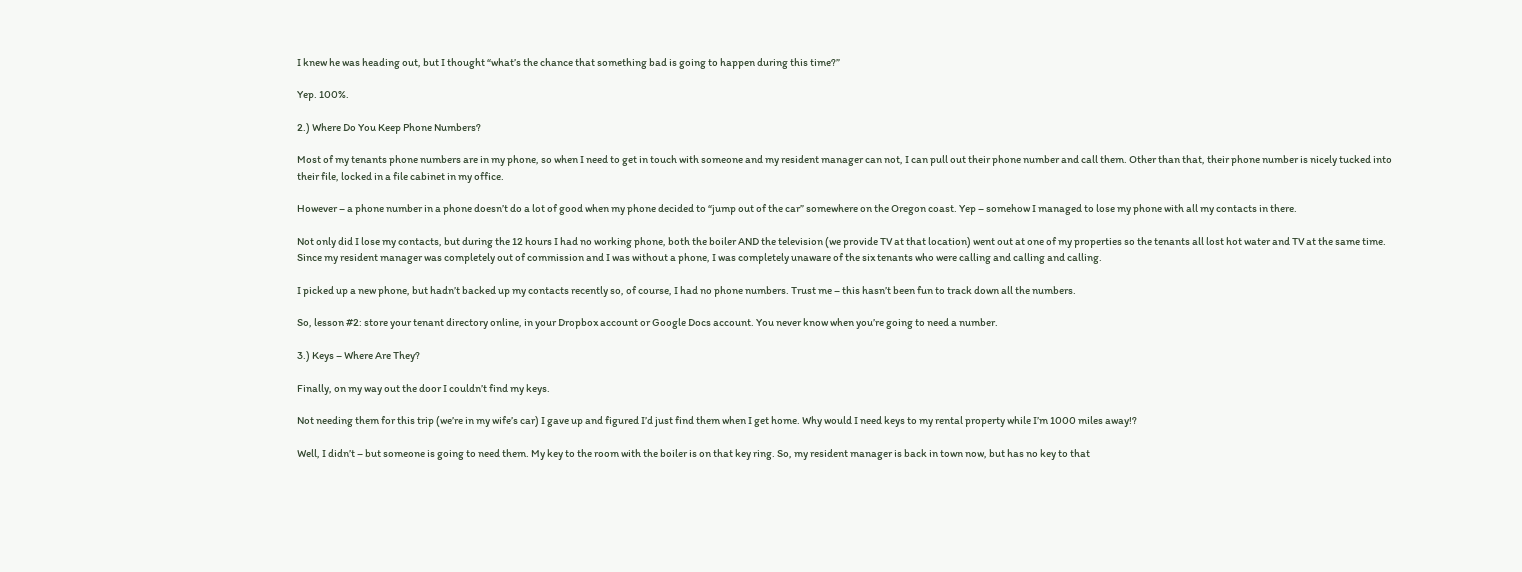I knew he was heading out, but I thought “what’s the chance that something bad is going to happen during this time?”

Yep. 100%.

2.) Where Do You Keep Phone Numbers?

Most of my tenants phone numbers are in my phone, so when I need to get in touch with someone and my resident manager can not, I can pull out their phone number and call them. Other than that, their phone number is nicely tucked into their file, locked in a file cabinet in my office.

However – a phone number in a phone doesn’t do a lot of good when my phone decided to “jump out of the car” somewhere on the Oregon coast. Yep – somehow I managed to lose my phone with all my contacts in there.

Not only did I lose my contacts, but during the 12 hours I had no working phone, both the boiler AND the television (we provide TV at that location) went out at one of my properties so the tenants all lost hot water and TV at the same time. Since my resident manager was completely out of commission and I was without a phone, I was completely unaware of the six tenants who were calling and calling and calling.

I picked up a new phone, but hadn’t backed up my contacts recently so, of course, I had no phone numbers. Trust me – this hasn’t been fun to track down all the numbers.

So, lesson #2: store your tenant directory online, in your Dropbox account or Google Docs account. You never know when you’re going to need a number.

3.) Keys – Where Are They?

Finally, on my way out the door I couldn’t find my keys.

Not needing them for this trip (we’re in my wife’s car) I gave up and figured I’d just find them when I get home. Why would I need keys to my rental property while I’m 1000 miles away!?

Well, I didn’t – but someone is going to need them. My key to the room with the boiler is on that key ring. So, my resident manager is back in town now, but has no key to that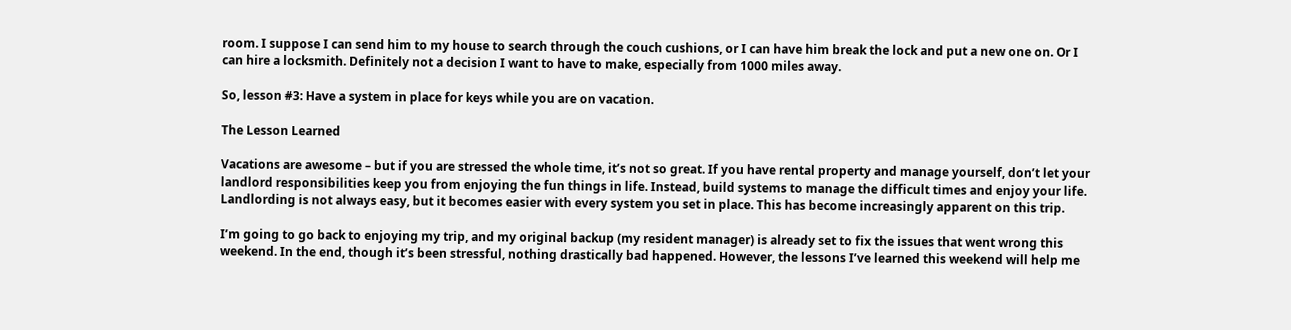room. I suppose I can send him to my house to search through the couch cushions, or I can have him break the lock and put a new one on. Or I can hire a locksmith. Definitely not a decision I want to have to make, especially from 1000 miles away.

So, lesson #3: Have a system in place for keys while you are on vacation.

The Lesson Learned

Vacations are awesome – but if you are stressed the whole time, it’s not so great. If you have rental property and manage yourself, don’t let your landlord responsibilities keep you from enjoying the fun things in life. Instead, build systems to manage the difficult times and enjoy your life. Landlording is not always easy, but it becomes easier with every system you set in place. This has become increasingly apparent on this trip.

I’m going to go back to enjoying my trip, and my original backup (my resident manager) is already set to fix the issues that went wrong this weekend. In the end, though it’s been stressful, nothing drastically bad happened. However, the lessons I’ve learned this weekend will help me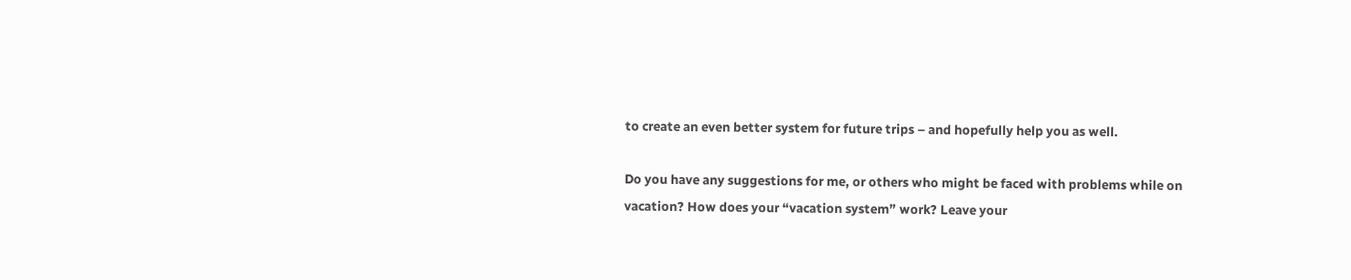to create an even better system for future trips – and hopefully help you as well.

Do you have any suggestions for me, or others who might be faced with problems while on vacation? How does your “vacation system” work? Leave your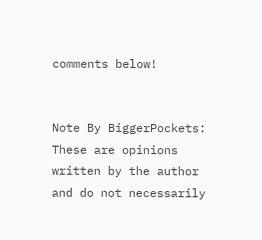comments below!


Note By BiggerPockets: These are opinions written by the author and do not necessarily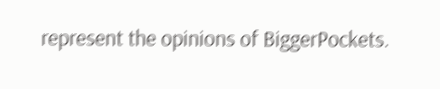represent the opinions of BiggerPockets.